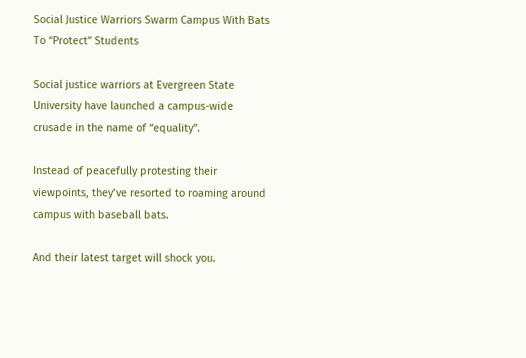Social Justice Warriors Swarm Campus With Bats To “Protect” Students

Social justice warriors at Evergreen State University have launched a campus-wide crusade in the name of “equality”.

Instead of peacefully protesting their viewpoints, they’ve resorted to roaming around campus with baseball bats.

And their latest target will shock you.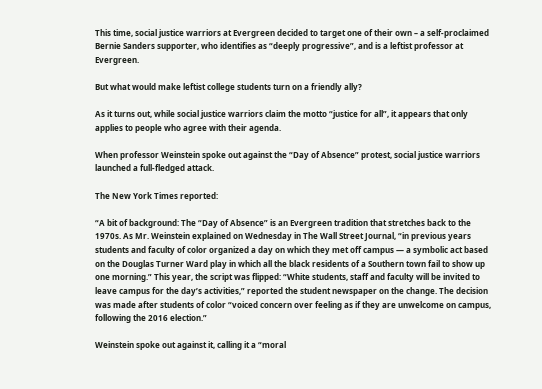This time, social justice warriors at Evergreen decided to target one of their own – a self-proclaimed Bernie Sanders supporter, who identifies as “deeply progressive”, and is a leftist professor at Evergreen.

But what would make leftist college students turn on a friendly ally?

As it turns out, while social justice warriors claim the motto “justice for all”, it appears that only applies to people who agree with their agenda.

When professor Weinstein spoke out against the “Day of Absence” protest, social justice warriors launched a full-fledged attack.

The New York Times reported:

“A bit of background: The “Day of Absence” is an Evergreen tradition that stretches back to the 1970s. As Mr. Weinstein explained on Wednesday in The Wall Street Journal, “in previous years students and faculty of color organized a day on which they met off campus — a symbolic act based on the Douglas Turner Ward play in which all the black residents of a Southern town fail to show up one morning.” This year, the script was flipped: “White students, staff and faculty will be invited to leave campus for the day’s activities,” reported the student newspaper on the change. The decision was made after students of color “voiced concern over feeling as if they are unwelcome on campus, following the 2016 election.”

Weinstein spoke out against it, calling it a “moral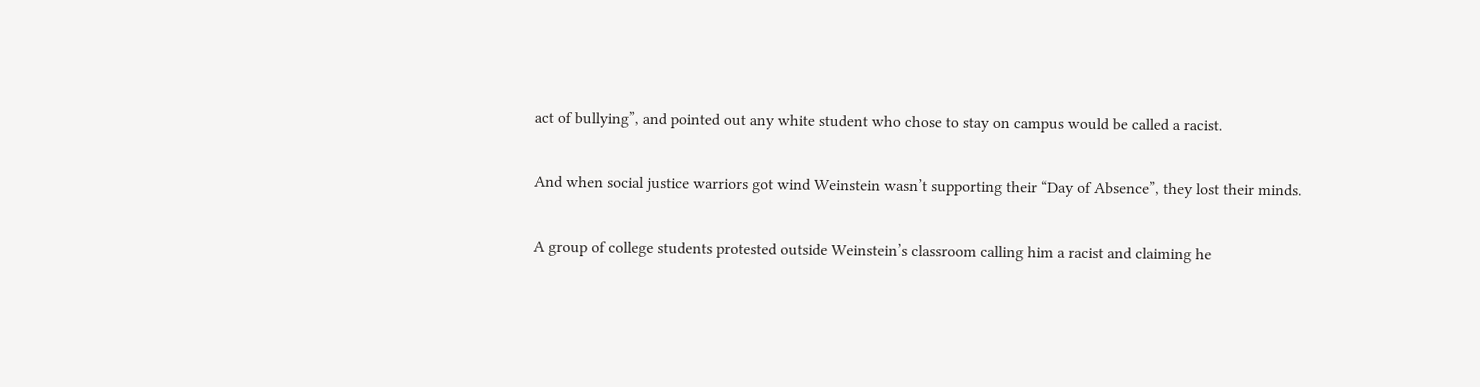act of bullying”, and pointed out any white student who chose to stay on campus would be called a racist.

And when social justice warriors got wind Weinstein wasn’t supporting their “Day of Absence”, they lost their minds.

A group of college students protested outside Weinstein’s classroom calling him a racist and claiming he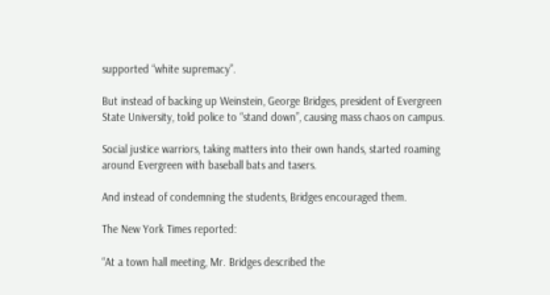supported “white supremacy”.

But instead of backing up Weinstein, George Bridges, president of Evergreen State University, told police to “stand down”, causing mass chaos on campus.

Social justice warriors, taking matters into their own hands, started roaming around Evergreen with baseball bats and tasers.

And instead of condemning the students, Bridges encouraged them.

The New York Times reported:

“At a town hall meeting, Mr. Bridges described the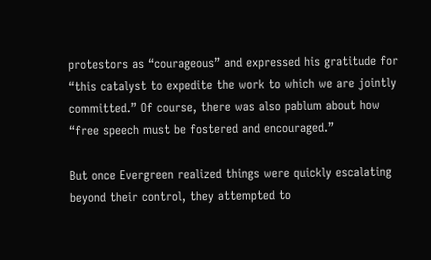protestors as “courageous” and expressed his gratitude for “this catalyst to expedite the work to which we are jointly committed.” Of course, there was also pablum about how “free speech must be fostered and encouraged.”

But once Evergreen realized things were quickly escalating beyond their control, they attempted to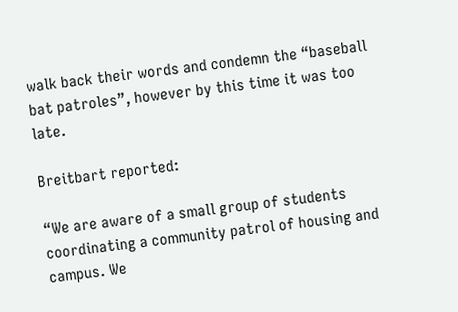walk back their words and condemn the “baseball bat patroles”, however by this time it was too late.

Breitbart reported:

“We are aware of a small group of students coordinating a community patrol of housing and campus. We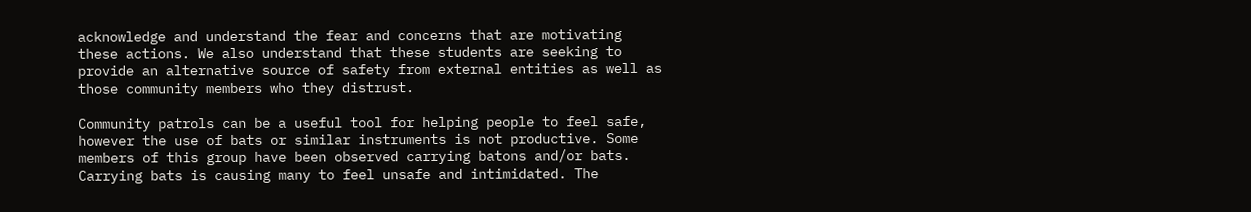acknowledge and understand the fear and concerns that are motivating these actions. We also understand that these students are seeking to provide an alternative source of safety from external entities as well as those community members who they distrust.

Community patrols can be a useful tool for helping people to feel safe, however the use of bats or similar instruments is not productive. Some members of this group have been observed carrying batons and/or bats. Carrying bats is causing many to feel unsafe and intimidated. The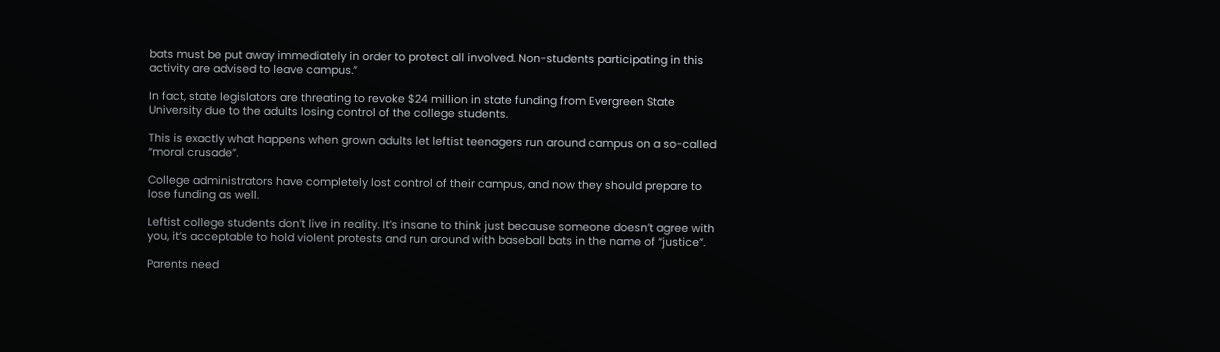bats must be put away immediately in order to protect all involved. Non-students participating in this activity are advised to leave campus.”

In fact, state legislators are threating to revoke $24 million in state funding from Evergreen State University due to the adults losing control of the college students.

This is exactly what happens when grown adults let leftist teenagers run around campus on a so-called “moral crusade”.

College administrators have completely lost control of their campus, and now they should prepare to lose funding as well.

Leftist college students don’t live in reality. It’s insane to think just because someone doesn’t agree with you, it’s acceptable to hold violent protests and run around with baseball bats in the name of “justice”.

Parents need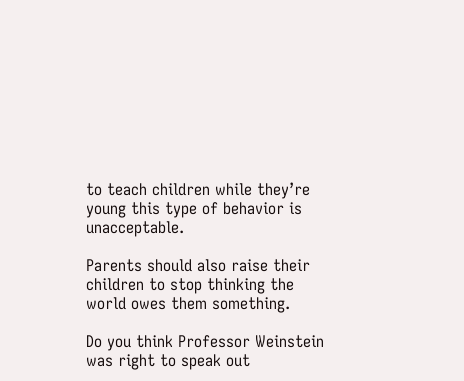to teach children while they’re young this type of behavior is unacceptable.

Parents should also raise their children to stop thinking the world owes them something.

Do you think Professor Weinstein was right to speak out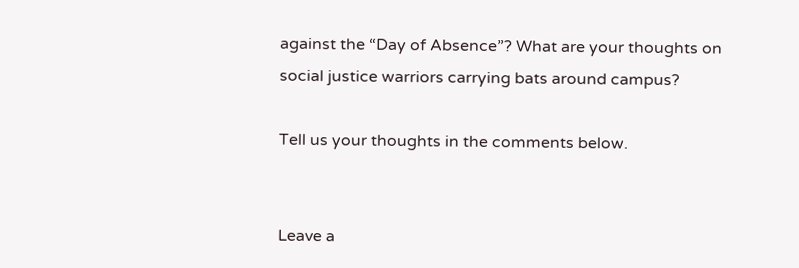against the “Day of Absence”? What are your thoughts on social justice warriors carrying bats around campus?

Tell us your thoughts in the comments below.


Leave a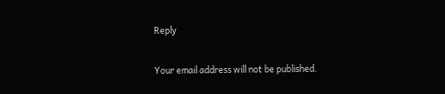Reply

Your email address will not be published.